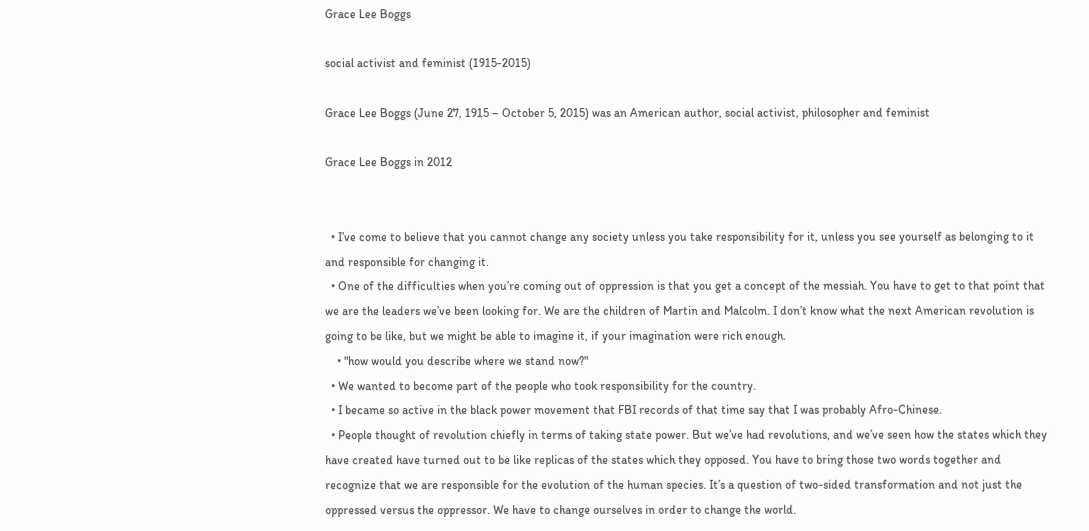Grace Lee Boggs

social activist and feminist (1915-2015)

Grace Lee Boggs (June 27, 1915 – October 5, 2015) was an American author, social activist, philosopher and feminist

Grace Lee Boggs in 2012


  • I’ve come to believe that you cannot change any society unless you take responsibility for it, unless you see yourself as belonging to it and responsible for changing it.
  • One of the difficulties when you’re coming out of oppression is that you get a concept of the messiah. You have to get to that point that we are the leaders we’ve been looking for. We are the children of Martin and Malcolm. I don’t know what the next American revolution is going to be like, but we might be able to imagine it, if your imagination were rich enough.
    • "how would you describe where we stand now?"
  • We wanted to become part of the people who took responsibility for the country.
  • I became so active in the black power movement that FBI records of that time say that I was probably Afro-Chinese.
  • People thought of revolution chiefly in terms of taking state power. But we’ve had revolutions, and we’ve seen how the states which they have created have turned out to be like replicas of the states which they opposed. You have to bring those two words together and recognize that we are responsible for the evolution of the human species. It’s a question of two-sided transformation and not just the oppressed versus the oppressor. We have to change ourselves in order to change the world.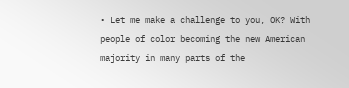• Let me make a challenge to you, OK? With people of color becoming the new American majority in many parts of the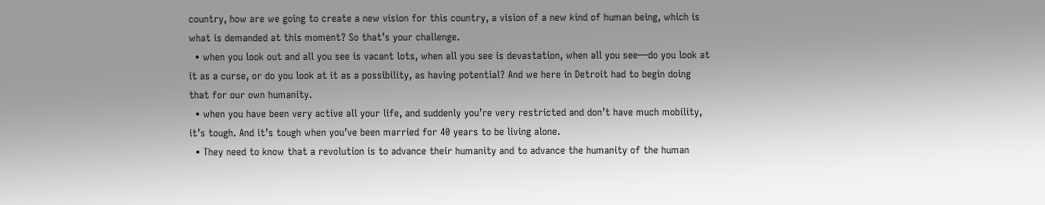country, how are we going to create a new vision for this country, a vision of a new kind of human being, which is what is demanded at this moment? So that’s your challenge.
  • when you look out and all you see is vacant lots, when all you see is devastation, when all you see—do you look at it as a curse, or do you look at it as a possibility, as having potential? And we here in Detroit had to begin doing that for our own humanity.
  • when you have been very active all your life, and suddenly you’re very restricted and don’t have much mobility, it’s tough. And it’s tough when you’ve been married for 40 years to be living alone.
  • They need to know that a revolution is to advance their humanity and to advance the humanity of the human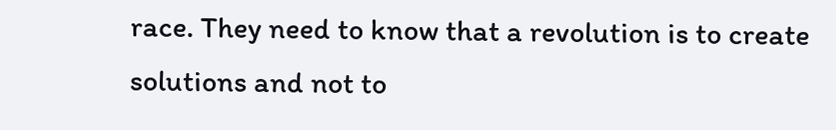race. They need to know that a revolution is to create solutions and not to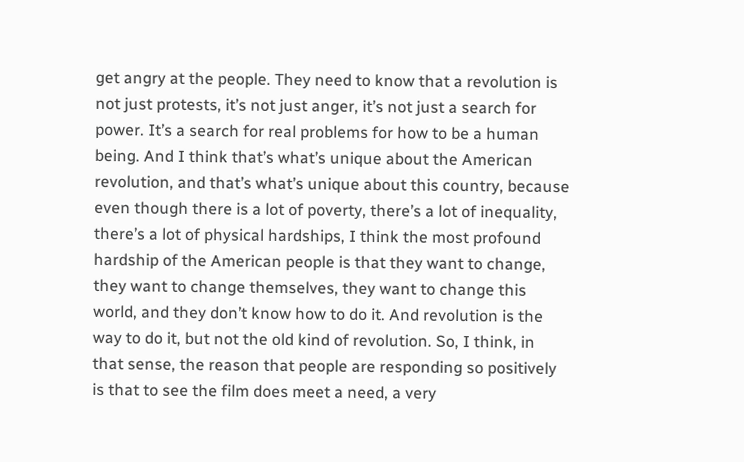get angry at the people. They need to know that a revolution is not just protests, it’s not just anger, it’s not just a search for power. It’s a search for real problems for how to be a human being. And I think that’s what’s unique about the American revolution, and that’s what’s unique about this country, because even though there is a lot of poverty, there’s a lot of inequality, there’s a lot of physical hardships, I think the most profound hardship of the American people is that they want to change, they want to change themselves, they want to change this world, and they don’t know how to do it. And revolution is the way to do it, but not the old kind of revolution. So, I think, in that sense, the reason that people are responding so positively is that to see the film does meet a need, a very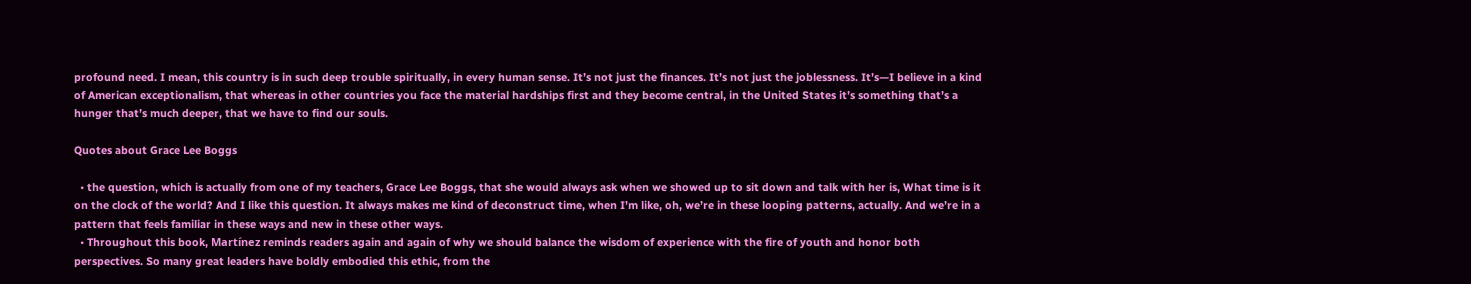profound need. I mean, this country is in such deep trouble spiritually, in every human sense. It’s not just the finances. It’s not just the joblessness. It’s—I believe in a kind of American exceptionalism, that whereas in other countries you face the material hardships first and they become central, in the United States it’s something that’s a hunger that’s much deeper, that we have to find our souls.

Quotes about Grace Lee Boggs

  • the question, which is actually from one of my teachers, Grace Lee Boggs, that she would always ask when we showed up to sit down and talk with her is, What time is it on the clock of the world? And I like this question. It always makes me kind of deconstruct time, when I’m like, oh, we’re in these looping patterns, actually. And we’re in a pattern that feels familiar in these ways and new in these other ways.
  • Throughout this book, Martínez reminds readers again and again of why we should balance the wisdom of experience with the fire of youth and honor both perspectives. So many great leaders have boldly embodied this ethic, from the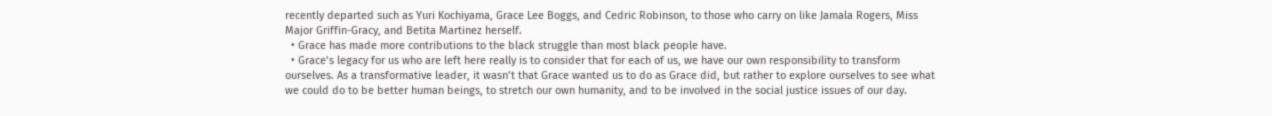recently departed such as Yuri Kochiyama, Grace Lee Boggs, and Cedric Robinson, to those who carry on like Jamala Rogers, Miss Major Griffin-Gracy, and Betita Martinez herself.
  • Grace has made more contributions to the black struggle than most black people have.
  • Grace’s legacy for us who are left here really is to consider that for each of us, we have our own responsibility to transform ourselves. As a transformative leader, it wasn’t that Grace wanted us to do as Grace did, but rather to explore ourselves to see what we could do to be better human beings, to stretch our own humanity, and to be involved in the social justice issues of our day.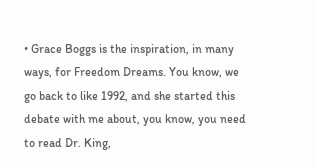• Grace Boggs is the inspiration, in many ways, for Freedom Dreams. You know, we go back to like 1992, and she started this debate with me about, you know, you need to read Dr. King,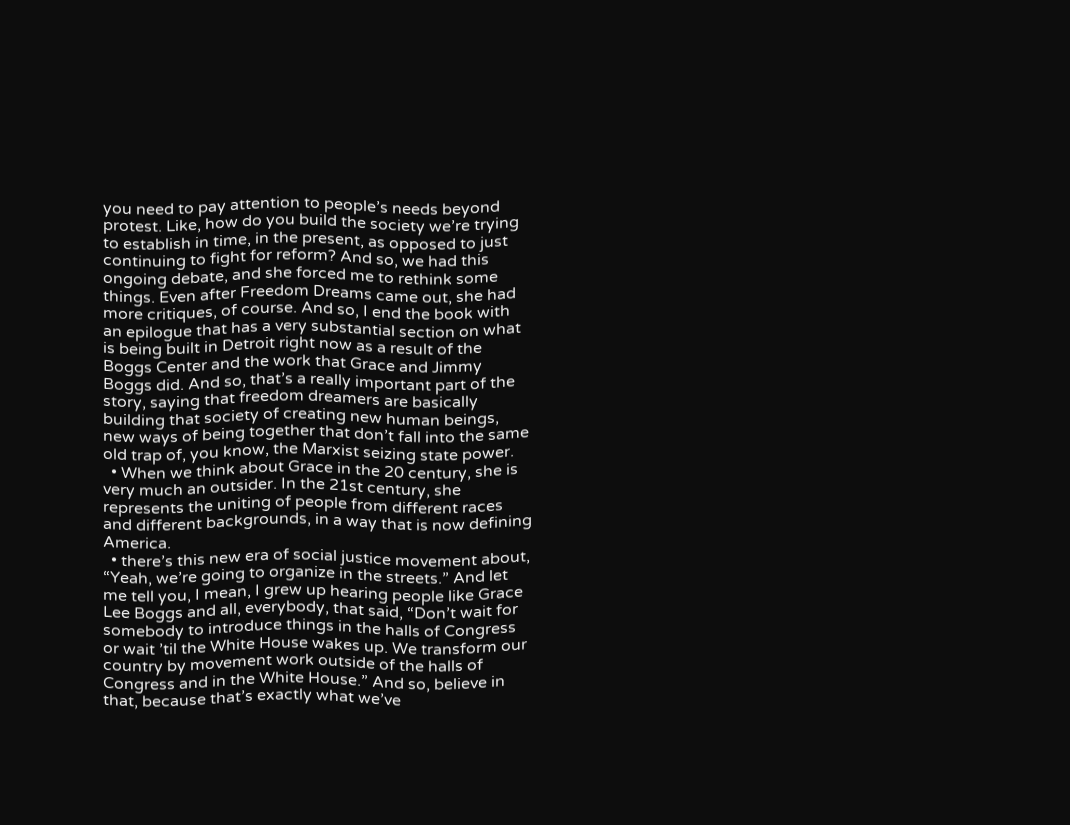you need to pay attention to people’s needs beyond protest. Like, how do you build the society we’re trying to establish in time, in the present, as opposed to just continuing to fight for reform? And so, we had this ongoing debate, and she forced me to rethink some things. Even after Freedom Dreams came out, she had more critiques, of course. And so, I end the book with an epilogue that has a very substantial section on what is being built in Detroit right now as a result of the Boggs Center and the work that Grace and Jimmy Boggs did. And so, that’s a really important part of the story, saying that freedom dreamers are basically building that society of creating new human beings, new ways of being together that don’t fall into the same old trap of, you know, the Marxist seizing state power.
  • When we think about Grace in the 20 century, she is very much an outsider. In the 21st century, she represents the uniting of people from different races and different backgrounds, in a way that is now defining America.
  • there’s this new era of social justice movement about, “Yeah, we’re going to organize in the streets.” And let me tell you, I mean, I grew up hearing people like Grace Lee Boggs and all, everybody, that said, “Don’t wait for somebody to introduce things in the halls of Congress or wait ’til the White House wakes up. We transform our country by movement work outside of the halls of Congress and in the White House.” And so, believe in that, because that’s exactly what we’ve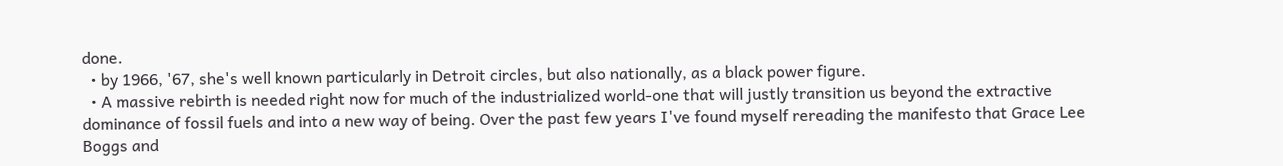done.
  • by 1966, '67, she's well known particularly in Detroit circles, but also nationally, as a black power figure.
  • A massive rebirth is needed right now for much of the industrialized world-one that will justly transition us beyond the extractive dominance of fossil fuels and into a new way of being. Over the past few years I've found myself rereading the manifesto that Grace Lee Boggs and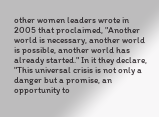other women leaders wrote in 2005 that proclaimed, "Another world is necessary, another world is possible, another world has already started." In it they declare, "This universal crisis is not only a danger but a promise, an opportunity to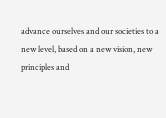advance ourselves and our societies to a new level, based on a new vision, new principles and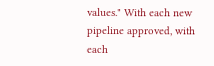values." With each new pipeline approved, with each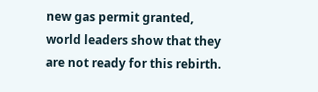new gas permit granted, world leaders show that they are not ready for this rebirth.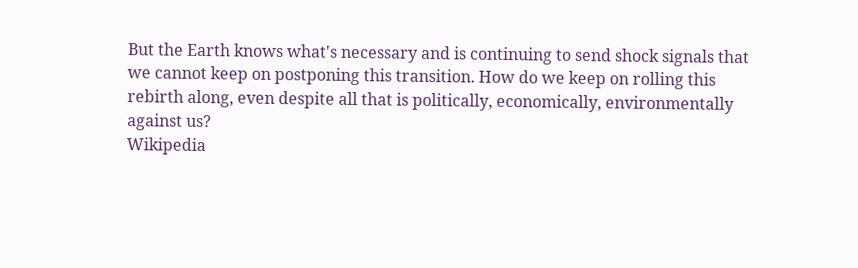But the Earth knows what's necessary and is continuing to send shock signals that we cannot keep on postponing this transition. How do we keep on rolling this rebirth along, even despite all that is politically, economically, environmentally against us?
Wikipedia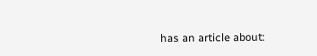has an article about: